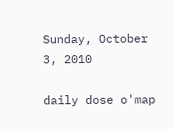Sunday, October 3, 2010

daily dose o'map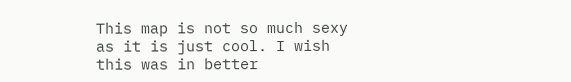This map is not so much sexy as it is just cool. I wish this was in better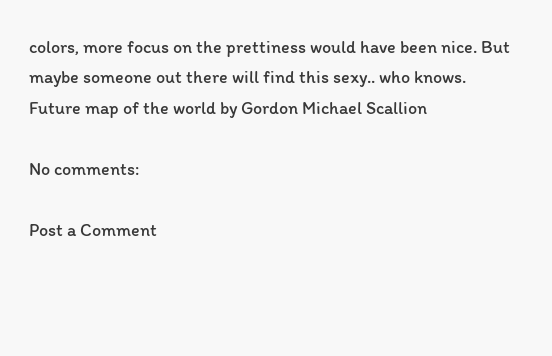colors, more focus on the prettiness would have been nice. But maybe someone out there will find this sexy.. who knows.
Future map of the world by Gordon Michael Scallion

No comments:

Post a Comment